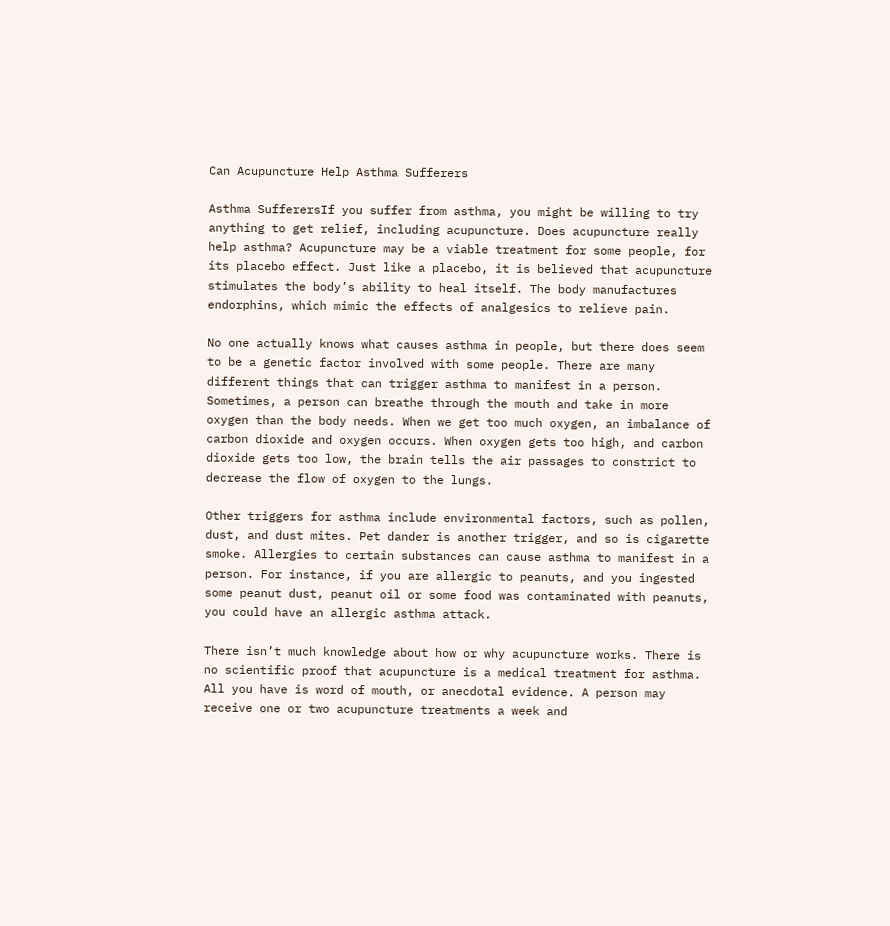Can Acupuncture Help Asthma Sufferers

Asthma SufferersIf you suffer from asthma, you might be willing to try anything to get relief, including acupuncture. Does acupuncture really help asthma? Acupuncture may be a viable treatment for some people, for its placebo effect. Just like a placebo, it is believed that acupuncture stimulates the body’s ability to heal itself. The body manufactures endorphins, which mimic the effects of analgesics to relieve pain.

No one actually knows what causes asthma in people, but there does seem to be a genetic factor involved with some people. There are many different things that can trigger asthma to manifest in a person. Sometimes, a person can breathe through the mouth and take in more oxygen than the body needs. When we get too much oxygen, an imbalance of carbon dioxide and oxygen occurs. When oxygen gets too high, and carbon dioxide gets too low, the brain tells the air passages to constrict to decrease the flow of oxygen to the lungs.

Other triggers for asthma include environmental factors, such as pollen, dust, and dust mites. Pet dander is another trigger, and so is cigarette smoke. Allergies to certain substances can cause asthma to manifest in a person. For instance, if you are allergic to peanuts, and you ingested some peanut dust, peanut oil or some food was contaminated with peanuts, you could have an allergic asthma attack.

There isn’t much knowledge about how or why acupuncture works. There is no scientific proof that acupuncture is a medical treatment for asthma. All you have is word of mouth, or anecdotal evidence. A person may receive one or two acupuncture treatments a week and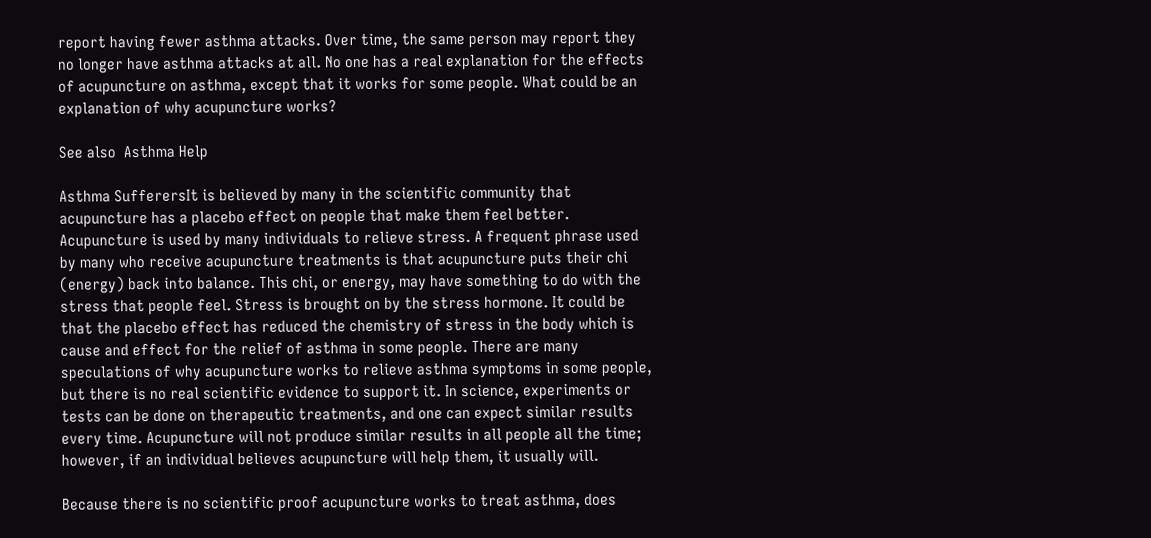report having fewer asthma attacks. Over time, the same person may report they no longer have asthma attacks at all. No one has a real explanation for the effects of acupuncture on asthma, except that it works for some people. What could be an explanation of why acupuncture works?

See also  Asthma Help

Asthma SufferersIt is believed by many in the scientific community that acupuncture has a placebo effect on people that make them feel better. Acupuncture is used by many individuals to relieve stress. A frequent phrase used by many who receive acupuncture treatments is that acupuncture puts their chi (energy) back into balance. This chi, or energy, may have something to do with the stress that people feel. Stress is brought on by the stress hormone. It could be that the placebo effect has reduced the chemistry of stress in the body which is cause and effect for the relief of asthma in some people. There are many speculations of why acupuncture works to relieve asthma symptoms in some people, but there is no real scientific evidence to support it. In science, experiments or tests can be done on therapeutic treatments, and one can expect similar results every time. Acupuncture will not produce similar results in all people all the time; however, if an individual believes acupuncture will help them, it usually will.

Because there is no scientific proof acupuncture works to treat asthma, does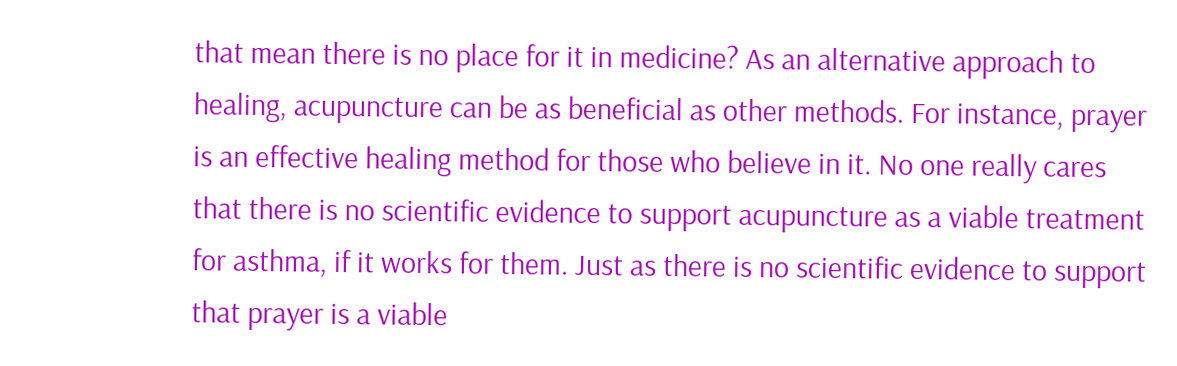that mean there is no place for it in medicine? As an alternative approach to healing, acupuncture can be as beneficial as other methods. For instance, prayer is an effective healing method for those who believe in it. No one really cares that there is no scientific evidence to support acupuncture as a viable treatment for asthma, if it works for them. Just as there is no scientific evidence to support that prayer is a viable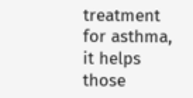treatment for asthma, it helps those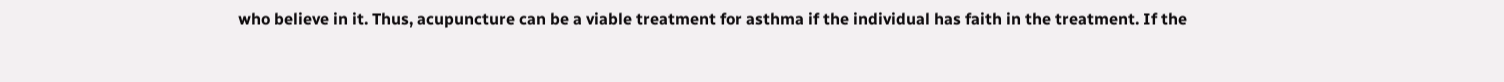who believe in it. Thus, acupuncture can be a viable treatment for asthma if the individual has faith in the treatment. If the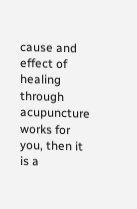cause and effect of healing through acupuncture works for you, then it is a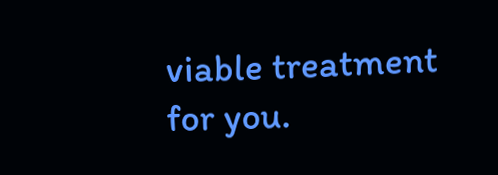viable treatment for you.